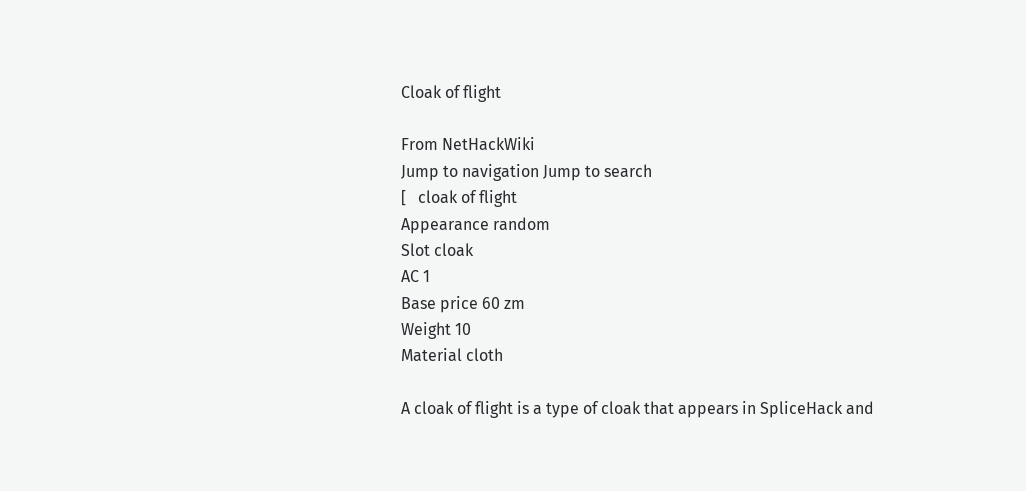Cloak of flight

From NetHackWiki
Jump to navigation Jump to search
[   cloak of flight
Appearance random
Slot cloak
AC 1
Base price 60 zm
Weight 10
Material cloth

A cloak of flight is a type of cloak that appears in SpliceHack and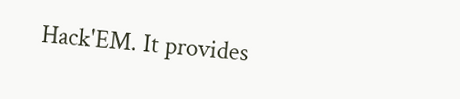Hack'EM. It provides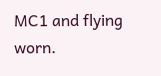MC1 and flying worn.